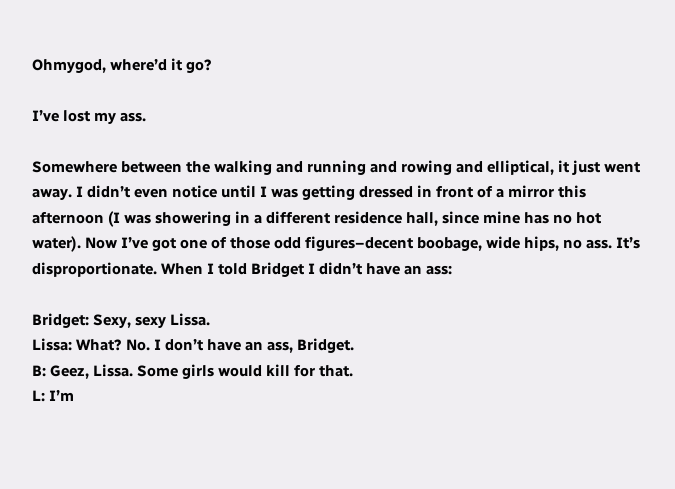Ohmygod, where’d it go?

I’ve lost my ass.

Somewhere between the walking and running and rowing and elliptical, it just went away. I didn’t even notice until I was getting dressed in front of a mirror this afternoon (I was showering in a different residence hall, since mine has no hot water). Now I’ve got one of those odd figures–decent boobage, wide hips, no ass. It’s disproportionate. When I told Bridget I didn’t have an ass:

Bridget: Sexy, sexy Lissa.
Lissa: What? No. I don’t have an ass, Bridget.
B: Geez, Lissa. Some girls would kill for that.
L: I’m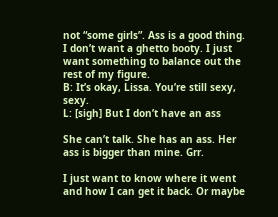not “some girls”. Ass is a good thing. I don’t want a ghetto booty. I just want something to balance out the rest of my figure.
B: It’s okay, Lissa. You’re still sexy, sexy.
L: [sigh] But I don’t have an ass

She can’t talk. She has an ass. Her ass is bigger than mine. Grr.

I just want to know where it went and how I can get it back. Or maybe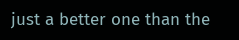just a better one than the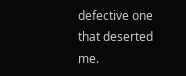defective one that deserted me.